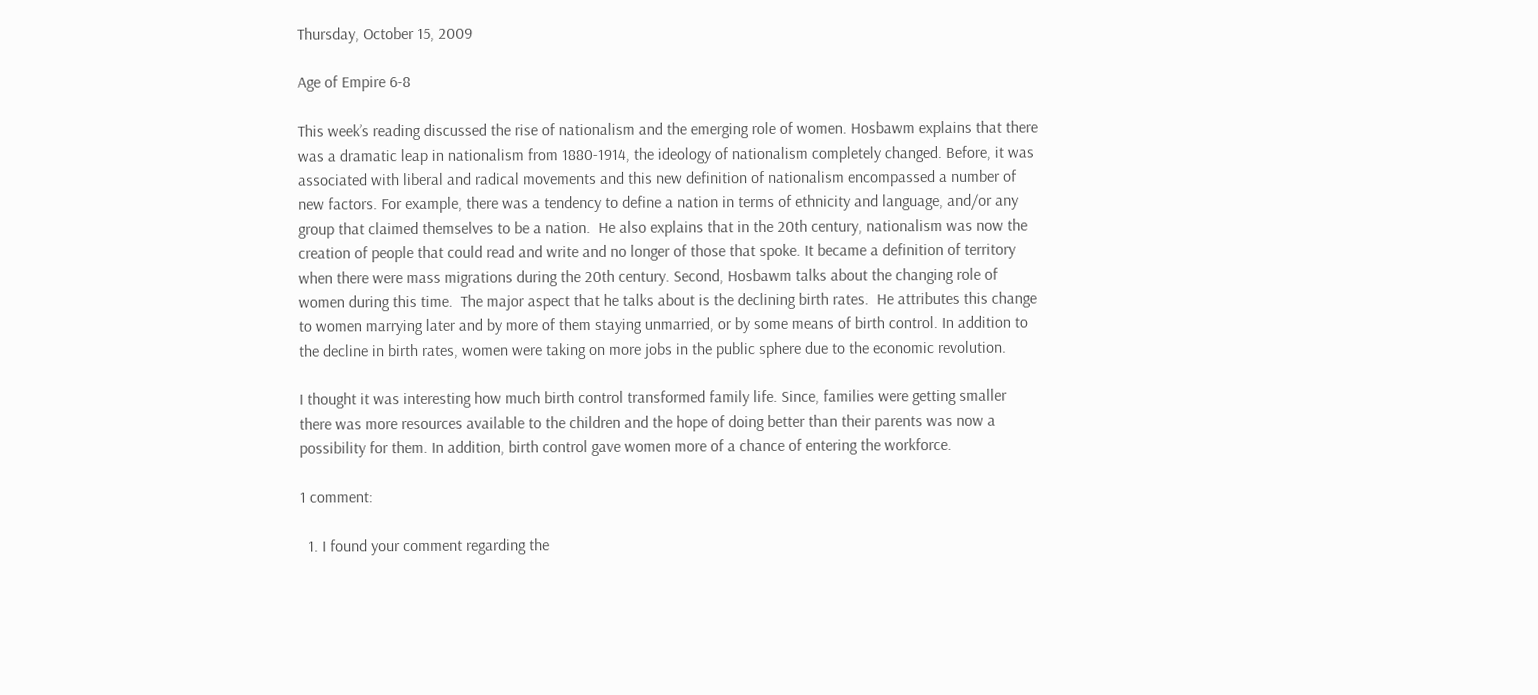Thursday, October 15, 2009

Age of Empire 6-8

This week’s reading discussed the rise of nationalism and the emerging role of women. Hosbawm explains that there was a dramatic leap in nationalism from 1880-1914, the ideology of nationalism completely changed. Before, it was associated with liberal and radical movements and this new definition of nationalism encompassed a number of new factors. For example, there was a tendency to define a nation in terms of ethnicity and language, and/or any group that claimed themselves to be a nation.  He also explains that in the 20th century, nationalism was now the creation of people that could read and write and no longer of those that spoke. It became a definition of territory when there were mass migrations during the 20th century. Second, Hosbawm talks about the changing role of women during this time.  The major aspect that he talks about is the declining birth rates.  He attributes this change to women marrying later and by more of them staying unmarried, or by some means of birth control. In addition to the decline in birth rates, women were taking on more jobs in the public sphere due to the economic revolution.

I thought it was interesting how much birth control transformed family life. Since, families were getting smaller there was more resources available to the children and the hope of doing better than their parents was now a possibility for them. In addition, birth control gave women more of a chance of entering the workforce.

1 comment:

  1. I found your comment regarding the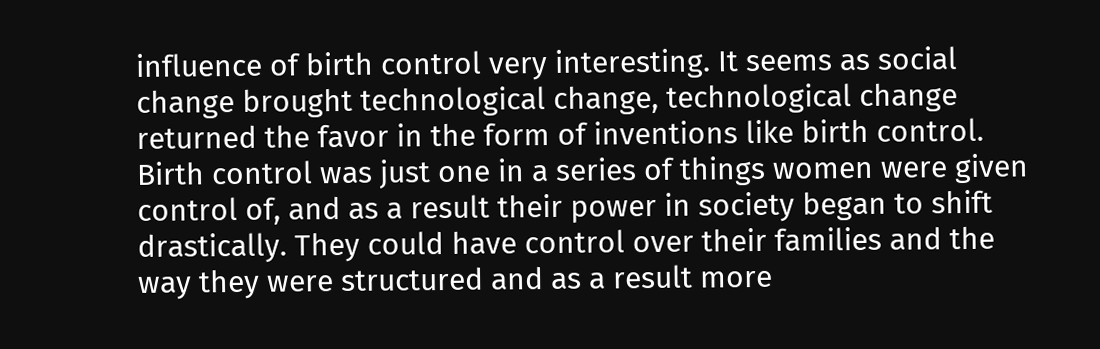influence of birth control very interesting. It seems as social change brought technological change, technological change returned the favor in the form of inventions like birth control. Birth control was just one in a series of things women were given control of, and as a result their power in society began to shift drastically. They could have control over their families and the way they were structured and as a result more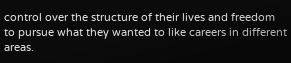control over the structure of their lives and freedom to pursue what they wanted to like careers in different areas.